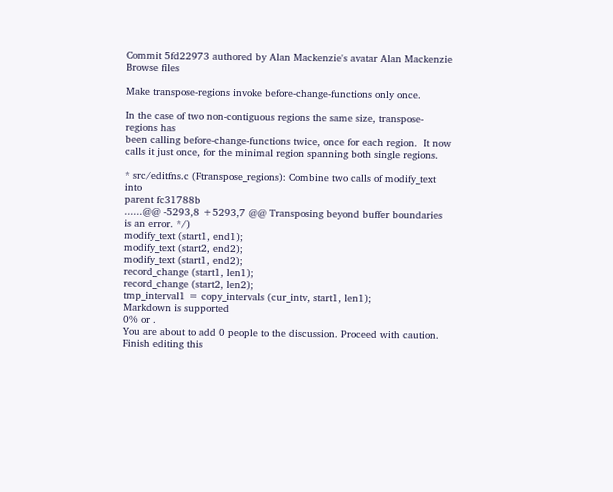Commit 5fd22973 authored by Alan Mackenzie's avatar Alan Mackenzie
Browse files

Make transpose-regions invoke before-change-functions only once.

In the case of two non-contiguous regions the same size, transpose-regions has
been calling before-change-functions twice, once for each region.  It now
calls it just once, for the minimal region spanning both single regions.

* src/editfns.c (Ftranspose_regions): Combine two calls of modify_text into
parent fc31788b
......@@ -5293,8 +5293,7 @@ Transposing beyond buffer boundaries is an error. */)
modify_text (start1, end1);
modify_text (start2, end2);
modify_text (start1, end2);
record_change (start1, len1);
record_change (start2, len2);
tmp_interval1 = copy_intervals (cur_intv, start1, len1);
Markdown is supported
0% or .
You are about to add 0 people to the discussion. Proceed with caution.
Finish editing this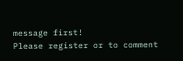message first!
Please register or to comment